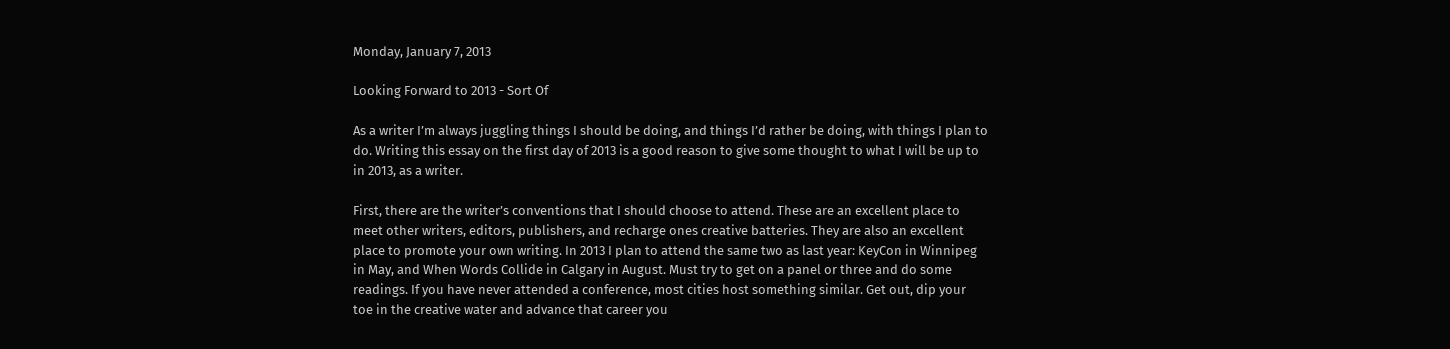Monday, January 7, 2013

Looking Forward to 2013 - Sort Of

As a writer I’m always juggling things I should be doing, and things I’d rather be doing, with things I plan to do. Writing this essay on the first day of 2013 is a good reason to give some thought to what I will be up to in 2013, as a writer.

First, there are the writer’s conventions that I should choose to attend. These are an excellent place to meet other writers, editors, publishers, and recharge ones creative batteries. They are also an excellent place to promote your own writing. In 2013 I plan to attend the same two as last year: KeyCon in Winnipeg in May, and When Words Collide in Calgary in August. Must try to get on a panel or three and do some readings. If you have never attended a conference, most cities host something similar. Get out, dip your toe in the creative water and advance that career you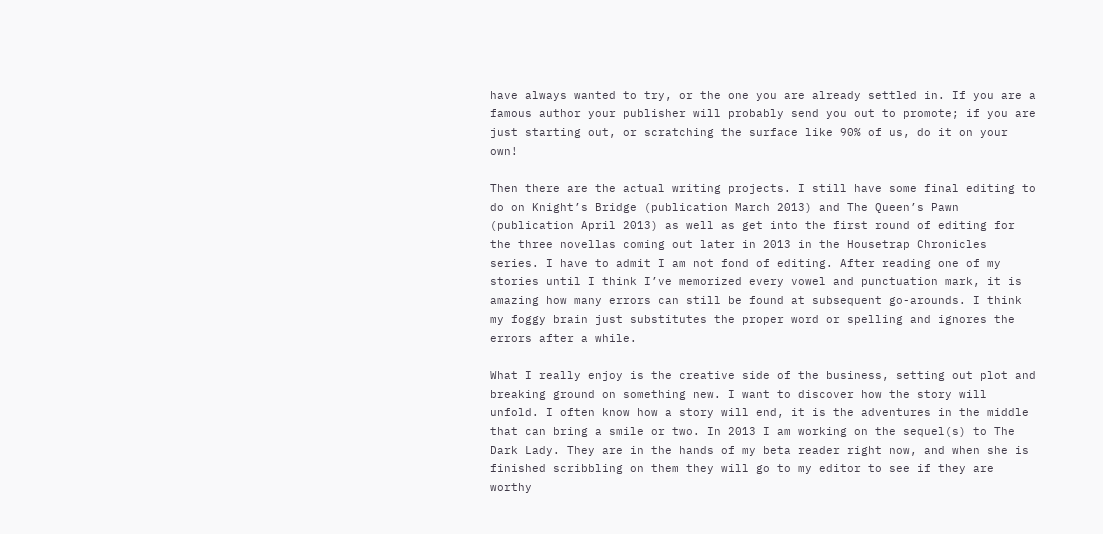have always wanted to try, or the one you are already settled in. If you are a famous author your publisher will probably send you out to promote; if you are just starting out, or scratching the surface like 90% of us, do it on your own!

Then there are the actual writing projects. I still have some final editing to do on Knight’s Bridge (publication March 2013) and The Queen’s Pawn (publication April 2013) as well as get into the first round of editing for the three novellas coming out later in 2013 in the Housetrap Chronicles series. I have to admit I am not fond of editing. After reading one of my stories until I think I’ve memorized every vowel and punctuation mark, it is amazing how many errors can still be found at subsequent go-arounds. I think my foggy brain just substitutes the proper word or spelling and ignores the errors after a while.

What I really enjoy is the creative side of the business, setting out plot and breaking ground on something new. I want to discover how the story will unfold. I often know how a story will end, it is the adventures in the middle that can bring a smile or two. In 2013 I am working on the sequel(s) to The Dark Lady. They are in the hands of my beta reader right now, and when she is finished scribbling on them they will go to my editor to see if they are worthy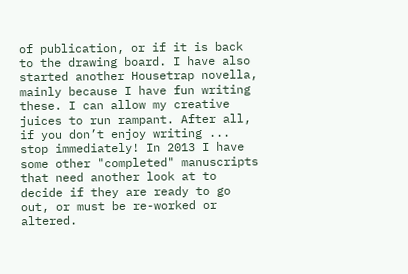of publication, or if it is back to the drawing board. I have also started another Housetrap novella, mainly because I have fun writing these. I can allow my creative juices to run rampant. After all, if you don’t enjoy writing ... stop immediately! In 2013 I have some other "completed" manuscripts that need another look at to decide if they are ready to go out, or must be re-worked or altered.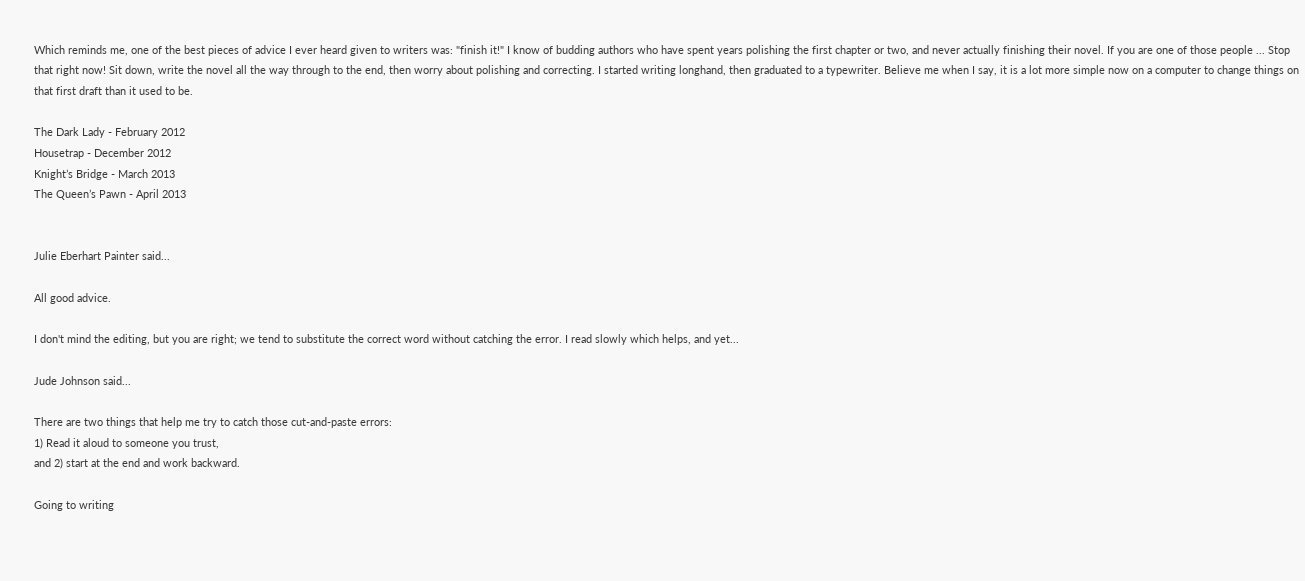Which reminds me, one of the best pieces of advice I ever heard given to writers was: "finish it!" I know of budding authors who have spent years polishing the first chapter or two, and never actually finishing their novel. If you are one of those people ... Stop that right now! Sit down, write the novel all the way through to the end, then worry about polishing and correcting. I started writing longhand, then graduated to a typewriter. Believe me when I say, it is a lot more simple now on a computer to change things on that first draft than it used to be.

The Dark Lady - February 2012
Housetrap - December 2012
Knight’s Bridge - March 2013
The Queen’s Pawn - April 2013


Julie Eberhart Painter said...

All good advice.

I don't mind the editing, but you are right; we tend to substitute the correct word without catching the error. I read slowly which helps, and yet...

Jude Johnson said...

There are two things that help me try to catch those cut-and-paste errors:
1) Read it aloud to someone you trust,
and 2) start at the end and work backward.

Going to writing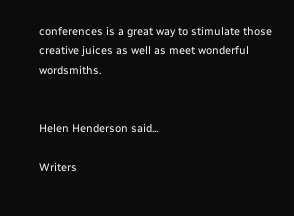conferences is a great way to stimulate those creative juices as well as meet wonderful wordsmiths.


Helen Henderson said...

Writers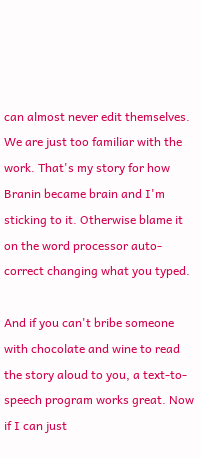can almost never edit themselves. We are just too familiar with the work. That's my story for how Branin became brain and I'm sticking to it. Otherwise blame it on the word processor auto-correct changing what you typed.

And if you can't bribe someone with chocolate and wine to read the story aloud to you, a text-to-speech program works great. Now if I can just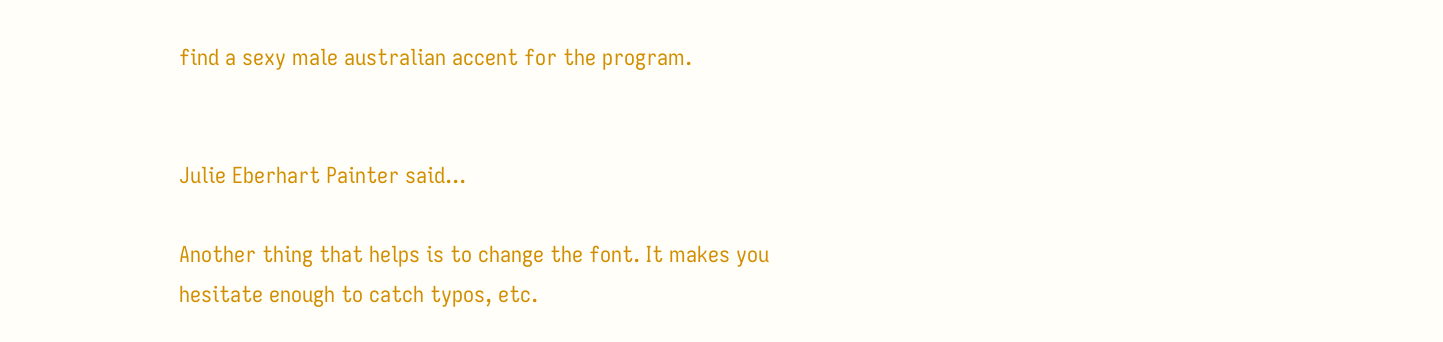find a sexy male australian accent for the program.


Julie Eberhart Painter said...

Another thing that helps is to change the font. It makes you hesitate enough to catch typos, etc.